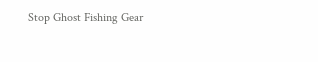Stop Ghost Fishing Gear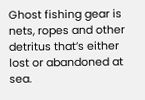Ghost fishing gear is nets, ropes and other detritus that’s either lost or abandoned at sea.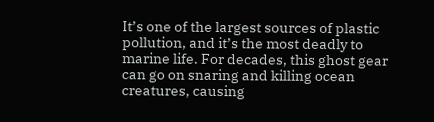It’s one of the largest sources of plastic pollution, and it’s the most deadly to marine life. For decades, this ghost gear can go on snaring and killing ocean creatures, causing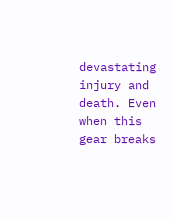devastating injury and death. Even when this gear breaks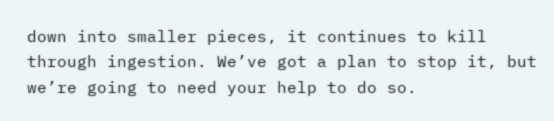down into smaller pieces, it continues to kill through ingestion. We’ve got a plan to stop it, but we’re going to need your help to do so.